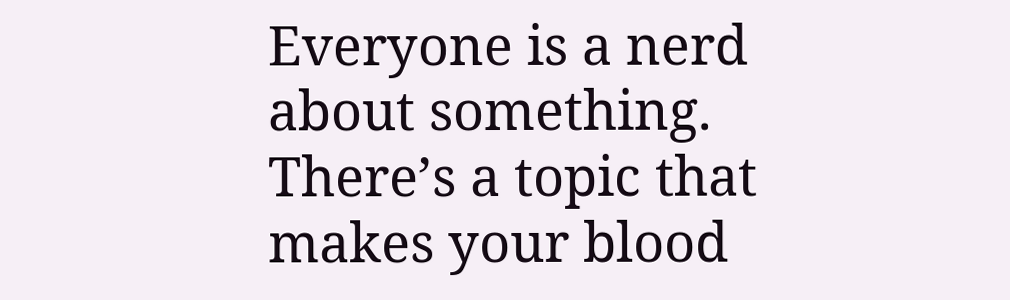Everyone is a nerd about something. There’s a topic that makes your blood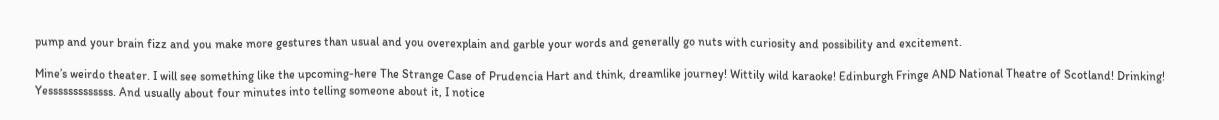pump and your brain fizz and you make more gestures than usual and you overexplain and garble your words and generally go nuts with curiosity and possibility and excitement.

Mine’s weirdo theater. I will see something like the upcoming-here The Strange Case of Prudencia Hart and think, dreamlike journey! Wittily wild karaoke! Edinburgh Fringe AND National Theatre of Scotland! Drinking! Yesssssssssssss. And usually about four minutes into telling someone about it, I notice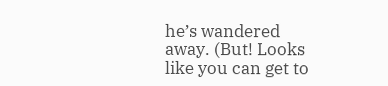he’s wandered away. (But! Looks like you can get to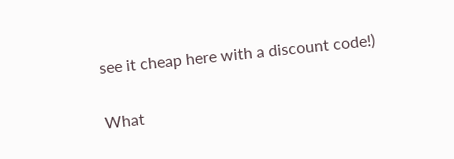see it cheap here with a discount code!)

What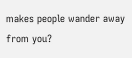makes people wander away from you?